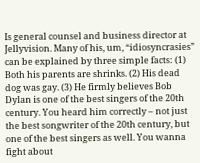Is general counsel and business director at Jellyvision. Many of his, um, “idiosyncrasies” can be explained by three simple facts: (1) Both his parents are shrinks. (2) His dead dog was gay. (3) He firmly believes Bob Dylan is one of the best singers of the 20th century. You heard him correctly – not just the best songwriter of the 20th century, but one of the best singers as well. You wanna fight about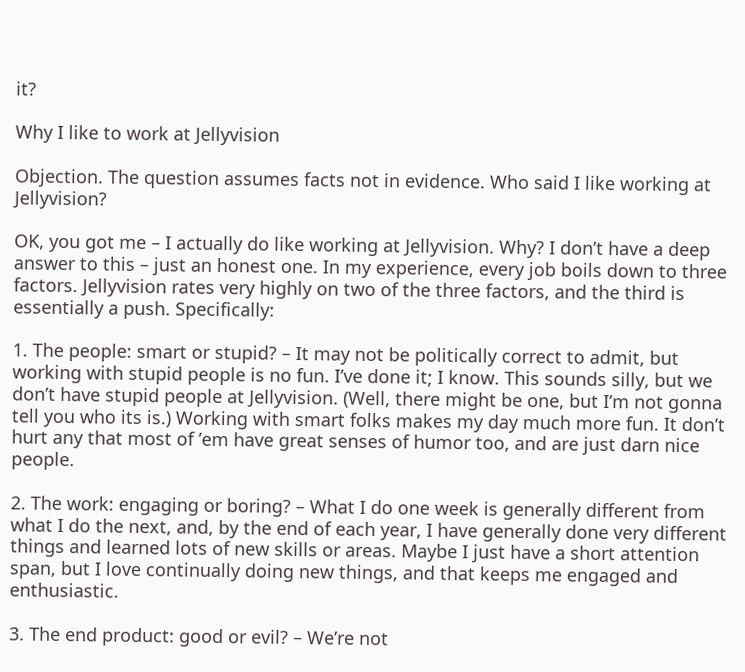it?

Why I like to work at Jellyvision

Objection. The question assumes facts not in evidence. Who said I like working at Jellyvision?

OK, you got me – I actually do like working at Jellyvision. Why? I don’t have a deep answer to this – just an honest one. In my experience, every job boils down to three factors. Jellyvision rates very highly on two of the three factors, and the third is essentially a push. Specifically:

1. The people: smart or stupid? – It may not be politically correct to admit, but working with stupid people is no fun. I’ve done it; I know. This sounds silly, but we don’t have stupid people at Jellyvision. (Well, there might be one, but I’m not gonna tell you who its is.) Working with smart folks makes my day much more fun. It don’t hurt any that most of ’em have great senses of humor too, and are just darn nice people.

2. The work: engaging or boring? – What I do one week is generally different from what I do the next, and, by the end of each year, I have generally done very different things and learned lots of new skills or areas. Maybe I just have a short attention span, but I love continually doing new things, and that keeps me engaged and enthusiastic.

3. The end product: good or evil? – We’re not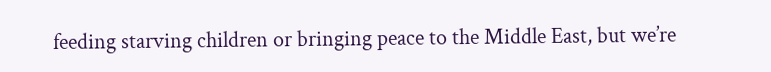feeding starving children or bringing peace to the Middle East, but we’re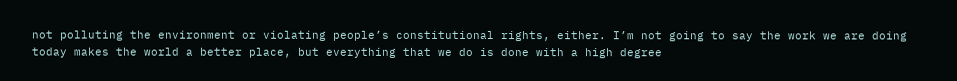not polluting the environment or violating people’s constitutional rights, either. I’m not going to say the work we are doing today makes the world a better place, but everything that we do is done with a high degree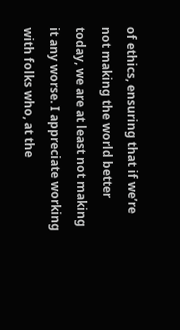of ethics, ensuring that if we’re not making the world better today, we are at least not making it any worse. I appreciate working with folks who, at the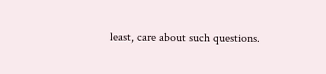least, care about such questions.